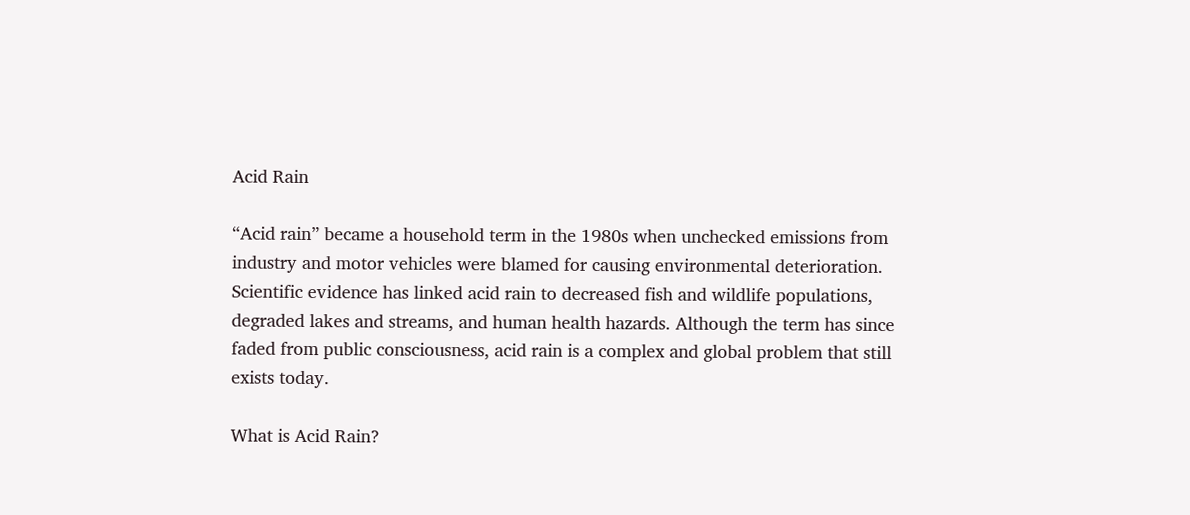Acid Rain

“Acid rain” became a household term in the 1980s when unchecked emissions from industry and motor vehicles were blamed for causing environmental deterioration. Scientific evidence has linked acid rain to decreased fish and wildlife populations, degraded lakes and streams, and human health hazards. Although the term has since faded from public consciousness, acid rain is a complex and global problem that still exists today.

What is Acid Rain?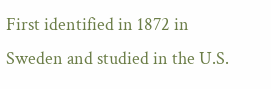First identified in 1872 in Sweden and studied in the U.S.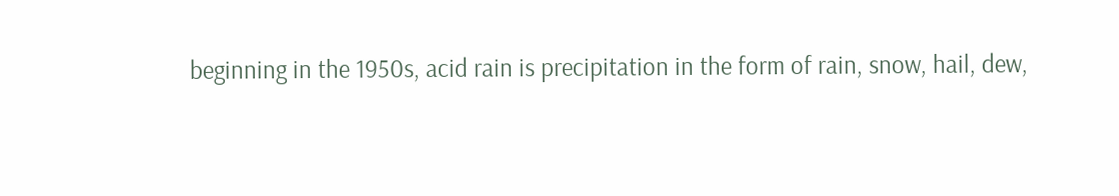beginning in the 1950s, acid rain is precipitation in the form of rain, snow, hail, dew,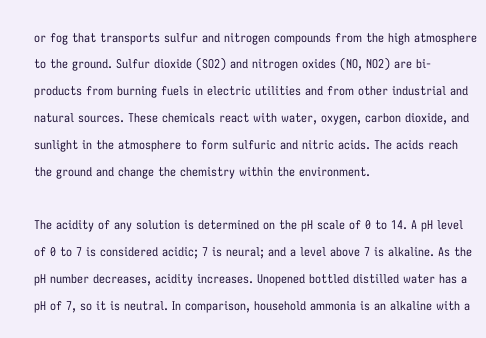or fog that transports sulfur and nitrogen compounds from the high atmosphere to the ground. Sulfur dioxide (SO2) and nitrogen oxides (NO, NO2) are bi-products from burning fuels in electric utilities and from other industrial and natural sources. These chemicals react with water, oxygen, carbon dioxide, and sunlight in the atmosphere to form sulfuric and nitric acids. The acids reach the ground and change the chemistry within the environment.

The acidity of any solution is determined on the pH scale of 0 to 14. A pH level of 0 to 7 is considered acidic; 7 is neural; and a level above 7 is alkaline. As the pH number decreases, acidity increases. Unopened bottled distilled water has a pH of 7, so it is neutral. In comparison, household ammonia is an alkaline with a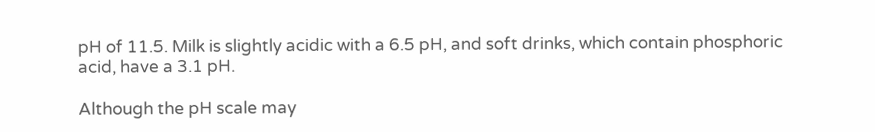pH of 11.5. Milk is slightly acidic with a 6.5 pH, and soft drinks, which contain phosphoric acid, have a 3.1 pH.

Although the pH scale may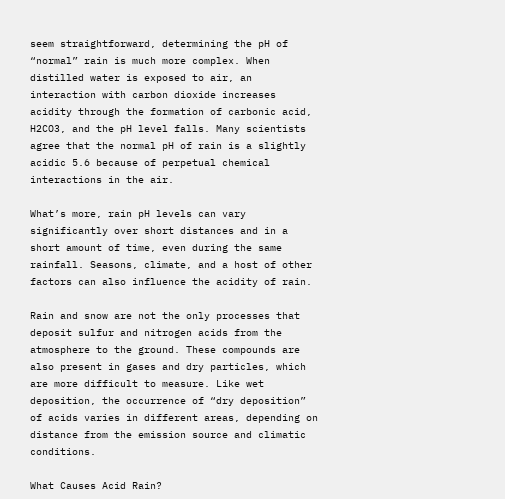seem straightforward, determining the pH of “normal” rain is much more complex. When distilled water is exposed to air, an interaction with carbon dioxide increases acidity through the formation of carbonic acid, H2CO3, and the pH level falls. Many scientists agree that the normal pH of rain is a slightly acidic 5.6 because of perpetual chemical interactions in the air.

What’s more, rain pH levels can vary significantly over short distances and in a short amount of time, even during the same rainfall. Seasons, climate, and a host of other factors can also influence the acidity of rain.

Rain and snow are not the only processes that deposit sulfur and nitrogen acids from the atmosphere to the ground. These compounds are also present in gases and dry particles, which are more difficult to measure. Like wet deposition, the occurrence of “dry deposition” of acids varies in different areas, depending on distance from the emission source and climatic conditions.

What Causes Acid Rain?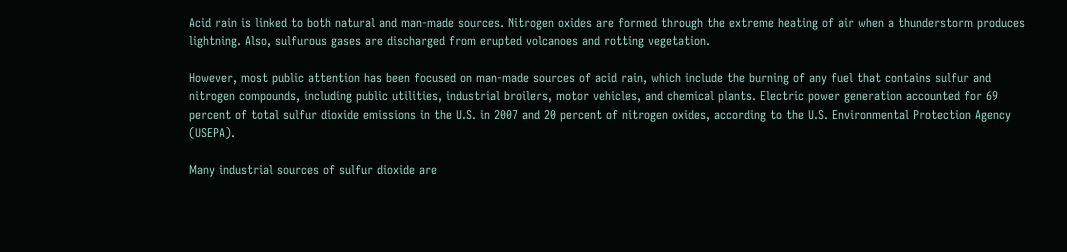Acid rain is linked to both natural and man-made sources. Nitrogen oxides are formed through the extreme heating of air when a thunderstorm produces lightning. Also, sulfurous gases are discharged from erupted volcanoes and rotting vegetation.

However, most public attention has been focused on man-made sources of acid rain, which include the burning of any fuel that contains sulfur and nitrogen compounds, including public utilities, industrial broilers, motor vehicles, and chemical plants. Electric power generation accounted for 69 percent of total sulfur dioxide emissions in the U.S. in 2007 and 20 percent of nitrogen oxides, according to the U.S. Environmental Protection Agency (USEPA).

Many industrial sources of sulfur dioxide are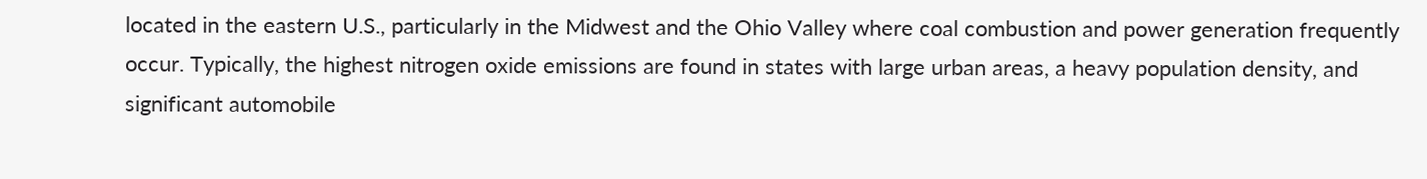located in the eastern U.S., particularly in the Midwest and the Ohio Valley where coal combustion and power generation frequently occur. Typically, the highest nitrogen oxide emissions are found in states with large urban areas, a heavy population density, and significant automobile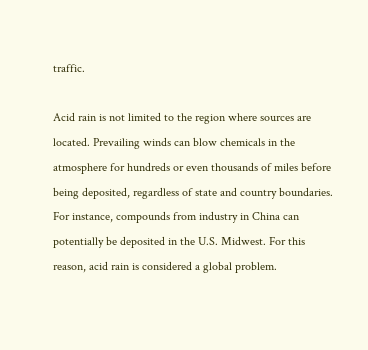traffic.

Acid rain is not limited to the region where sources are located. Prevailing winds can blow chemicals in the atmosphere for hundreds or even thousands of miles before being deposited, regardless of state and country boundaries. For instance, compounds from industry in China can potentially be deposited in the U.S. Midwest. For this reason, acid rain is considered a global problem.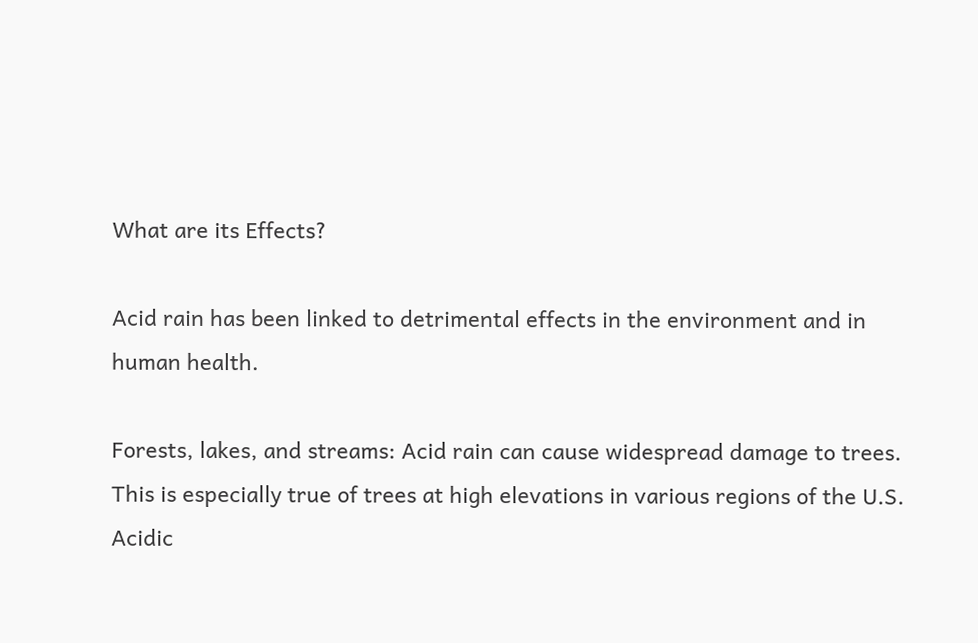What are its Effects?

Acid rain has been linked to detrimental effects in the environment and in human health.

Forests, lakes, and streams: Acid rain can cause widespread damage to trees. This is especially true of trees at high elevations in various regions of the U.S. Acidic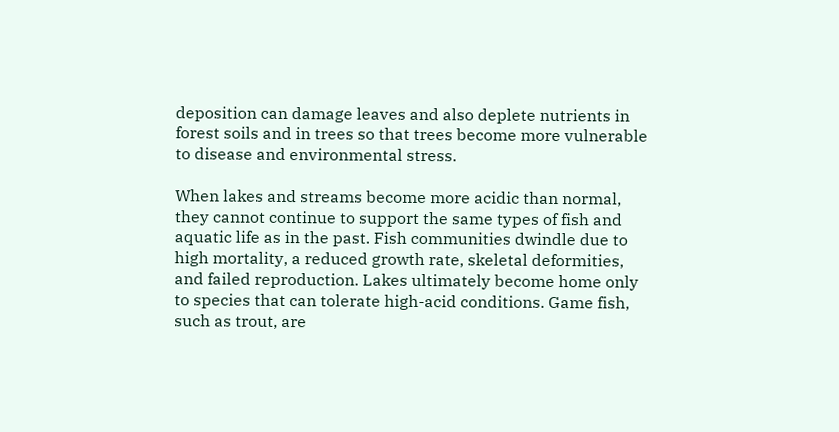deposition can damage leaves and also deplete nutrients in forest soils and in trees so that trees become more vulnerable to disease and environmental stress.

When lakes and streams become more acidic than normal, they cannot continue to support the same types of fish and aquatic life as in the past. Fish communities dwindle due to high mortality, a reduced growth rate, skeletal deformities, and failed reproduction. Lakes ultimately become home only to species that can tolerate high-acid conditions. Game fish, such as trout, are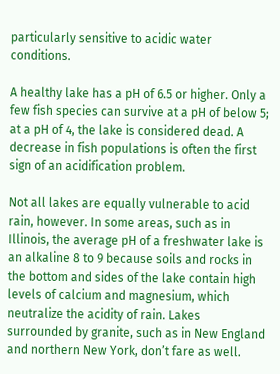particularly sensitive to acidic water conditions.

A healthy lake has a pH of 6.5 or higher. Only a few fish species can survive at a pH of below 5; at a pH of 4, the lake is considered dead. A decrease in fish populations is often the first sign of an acidification problem.

Not all lakes are equally vulnerable to acid rain, however. In some areas, such as in Illinois, the average pH of a freshwater lake is an alkaline 8 to 9 because soils and rocks in the bottom and sides of the lake contain high levels of calcium and magnesium, which neutralize the acidity of rain. Lakes surrounded by granite, such as in New England and northern New York, don’t fare as well.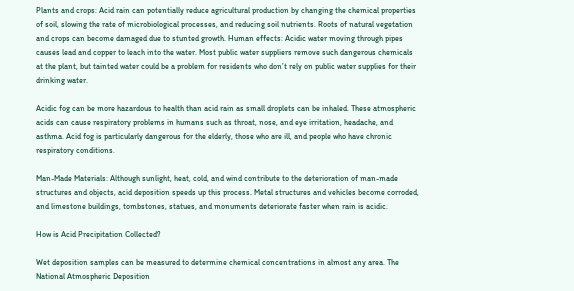Plants and crops: Acid rain can potentially reduce agricultural production by changing the chemical properties of soil, slowing the rate of microbiological processes, and reducing soil nutrients. Roots of natural vegetation and crops can become damaged due to stunted growth. Human effects: Acidic water moving through pipes causes lead and copper to leach into the water. Most public water suppliers remove such dangerous chemicals at the plant, but tainted water could be a problem for residents who don’t rely on public water supplies for their drinking water.

Acidic fog can be more hazardous to health than acid rain as small droplets can be inhaled. These atmospheric acids can cause respiratory problems in humans such as throat, nose, and eye irritation, headache, and asthma. Acid fog is particularly dangerous for the elderly, those who are ill, and people who have chronic respiratory conditions.

Man-Made Materials: Although sunlight, heat, cold, and wind contribute to the deterioration of man-made structures and objects, acid deposition speeds up this process. Metal structures and vehicles become corroded, and limestone buildings, tombstones, statues, and monuments deteriorate faster when rain is acidic.

How is Acid Precipitation Collected?

Wet deposition samples can be measured to determine chemical concentrations in almost any area. The National Atmospheric Deposition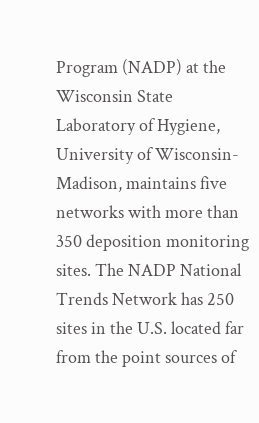Program (NADP) at the Wisconsin State Laboratory of Hygiene, University of Wisconsin-Madison, maintains five networks with more than 350 deposition monitoring sites. The NADP National Trends Network has 250 sites in the U.S. located far from the point sources of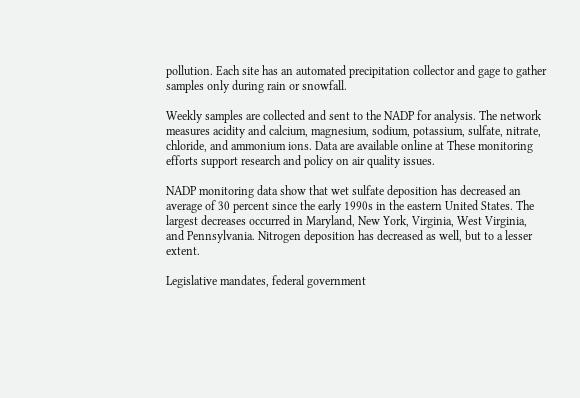pollution. Each site has an automated precipitation collector and gage to gather samples only during rain or snowfall.

Weekly samples are collected and sent to the NADP for analysis. The network measures acidity and calcium, magnesium, sodium, potassium, sulfate, nitrate, chloride, and ammonium ions. Data are available online at These monitoring efforts support research and policy on air quality issues.

NADP monitoring data show that wet sulfate deposition has decreased an average of 30 percent since the early 1990s in the eastern United States. The largest decreases occurred in Maryland, New York, Virginia, West Virginia, and Pennsylvania. Nitrogen deposition has decreased as well, but to a lesser extent.

Legislative mandates, federal government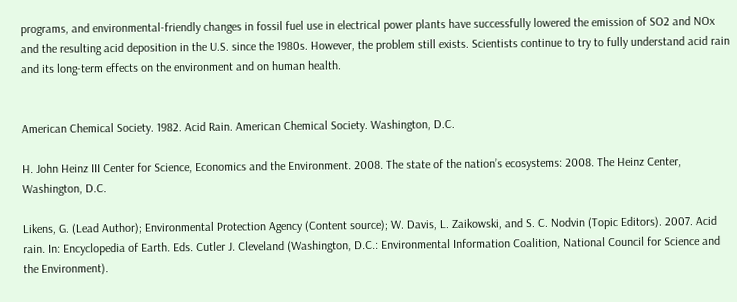programs, and environmental-friendly changes in fossil fuel use in electrical power plants have successfully lowered the emission of SO2 and NOx and the resulting acid deposition in the U.S. since the 1980s. However, the problem still exists. Scientists continue to try to fully understand acid rain and its long-term effects on the environment and on human health.


American Chemical Society. 1982. Acid Rain. American Chemical Society. Washington, D.C.

H. John Heinz III Center for Science, Economics and the Environment. 2008. The state of the nation’s ecosystems: 2008. The Heinz Center, Washington, D.C.

Likens, G. (Lead Author); Environmental Protection Agency (Content source); W. Davis, L. Zaikowski, and S. C. Nodvin (Topic Editors). 2007. Acid rain. In: Encyclopedia of Earth. Eds. Cutler J. Cleveland (Washington, D.C.: Environmental Information Coalition, National Council for Science and the Environment).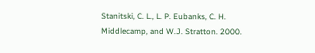Stanitski, C. L., L. P. Eubanks, C. H. Middlecamp, and W.J. Stratton. 2000.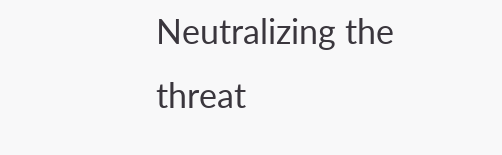Neutralizing the threat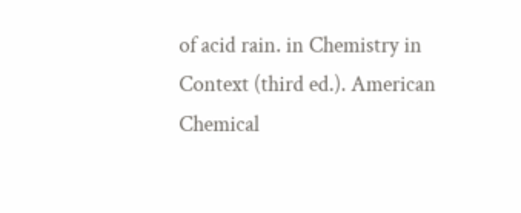of acid rain. in Chemistry in Context (third ed.). American Chemical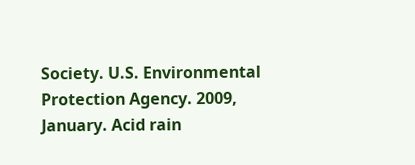Society. U.S. Environmental Protection Agency. 2009, January. Acid rain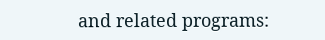and related programs: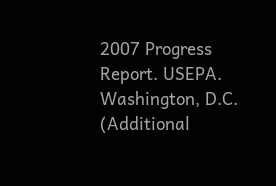2007 Progress Report. USEPA. Washington, D.C. (Additional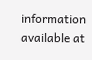information available at